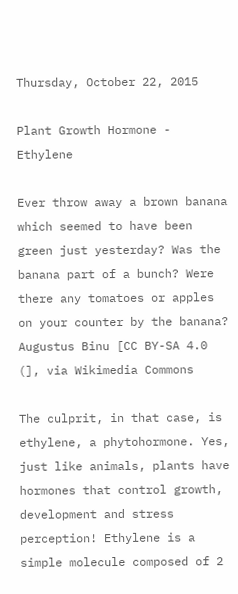Thursday, October 22, 2015

Plant Growth Hormone - Ethylene

Ever throw away a brown banana which seemed to have been green just yesterday? Was the banana part of a bunch? Were there any tomatoes or apples on your counter by the banana?
Augustus Binu [CC BY-SA 4.0 (], via Wikimedia Commons

The culprit, in that case, is ethylene, a phytohormone. Yes, just like animals, plants have hormones that control growth, development and stress perception! Ethylene is a simple molecule composed of 2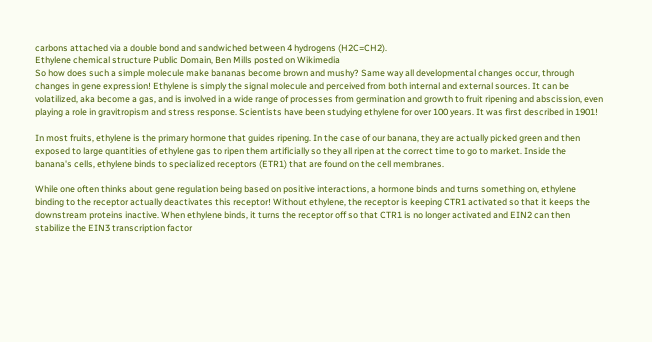carbons attached via a double bond and sandwiched between 4 hydrogens (H2C=CH2).
Ethylene chemical structure Public Domain, Ben Mills posted on Wikimedia
So how does such a simple molecule make bananas become brown and mushy? Same way all developmental changes occur, through changes in gene expression! Ethylene is simply the signal molecule and perceived from both internal and external sources. It can be volatilized, aka become a gas, and is involved in a wide range of processes from germination and growth to fruit ripening and abscission, even playing a role in gravitropism and stress response. Scientists have been studying ethylene for over 100 years. It was first described in 1901!

In most fruits, ethylene is the primary hormone that guides ripening. In the case of our banana, they are actually picked green and then exposed to large quantities of ethylene gas to ripen them artificially so they all ripen at the correct time to go to market. Inside the banana's cells, ethylene binds to specialized receptors (ETR1) that are found on the cell membranes.

While one often thinks about gene regulation being based on positive interactions, a hormone binds and turns something on, ethylene binding to the receptor actually deactivates this receptor! Without ethylene, the receptor is keeping CTR1 activated so that it keeps the downstream proteins inactive. When ethylene binds, it turns the receptor off so that CTR1 is no longer activated and EIN2 can then stabilize the EIN3 transcription factor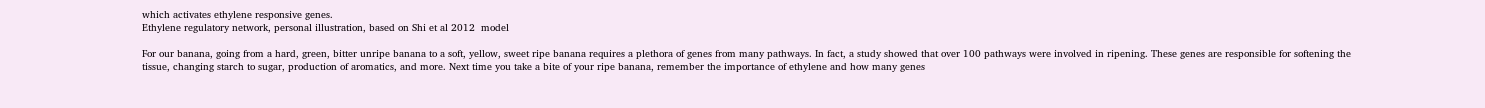which activates ethylene responsive genes.
Ethylene regulatory network, personal illustration, based on Shi et al 2012  model

For our banana, going from a hard, green, bitter unripe banana to a soft, yellow, sweet ripe banana requires a plethora of genes from many pathways. In fact, a study showed that over 100 pathways were involved in ripening. These genes are responsible for softening the tissue, changing starch to sugar, production of aromatics, and more. Next time you take a bite of your ripe banana, remember the importance of ethylene and how many genes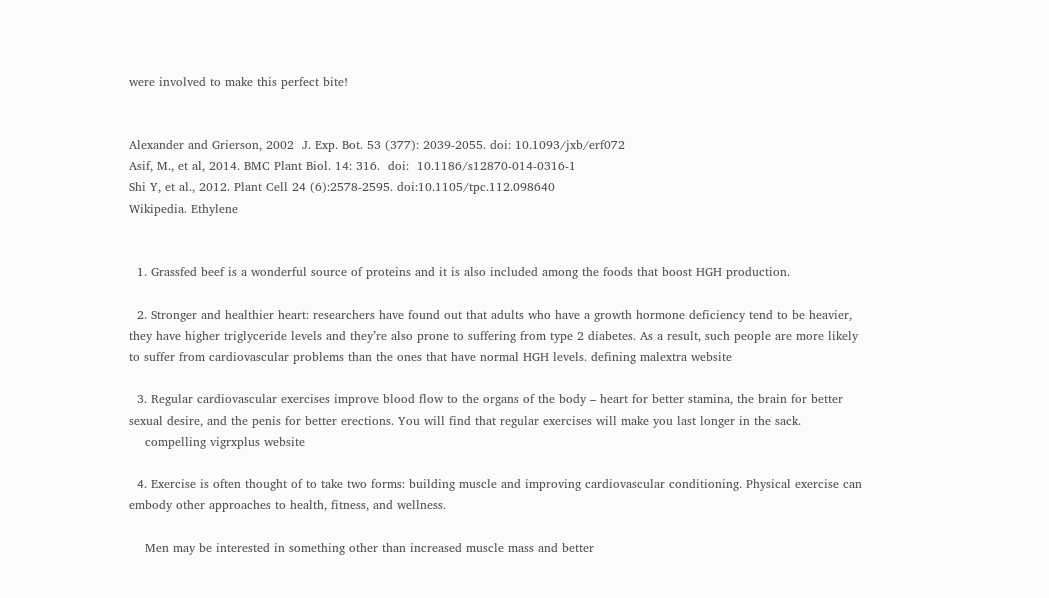were involved to make this perfect bite!


Alexander and Grierson, 2002  J. Exp. Bot. 53 (377): 2039-2055. doi: 10.1093/jxb/erf072
Asif, M., et al, 2014. BMC Plant Biol. 14: 316.  doi:  10.1186/s12870-014-0316-1
Shi Y, et al., 2012. Plant Cell 24 (6):2578-2595. doi:10.1105/tpc.112.098640
Wikipedia. Ethylene


  1. Grassfed beef is a wonderful source of proteins and it is also included among the foods that boost HGH production.

  2. Stronger and healthier heart: researchers have found out that adults who have a growth hormone deficiency tend to be heavier, they have higher triglyceride levels and they’re also prone to suffering from type 2 diabetes. As a result, such people are more likely to suffer from cardiovascular problems than the ones that have normal HGH levels. defining malextra website

  3. Regular cardiovascular exercises improve blood flow to the organs of the body – heart for better stamina, the brain for better sexual desire, and the penis for better erections. You will find that regular exercises will make you last longer in the sack.
    compelling vigrxplus website

  4. Exercise is often thought of to take two forms: building muscle and improving cardiovascular conditioning. Physical exercise can embody other approaches to health, fitness, and wellness.

    Men may be interested in something other than increased muscle mass and better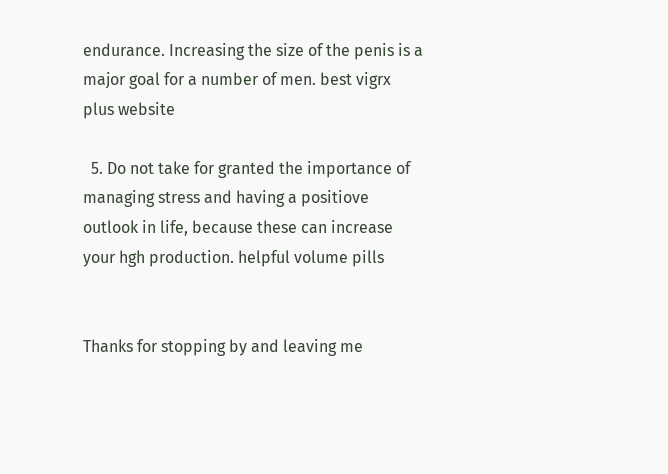endurance. Increasing the size of the penis is a major goal for a number of men. best vigrx plus website

  5. Do not take for granted the importance of managing stress and having a positiove outlook in life, because these can increase your hgh production. helpful volume pills


Thanks for stopping by and leaving me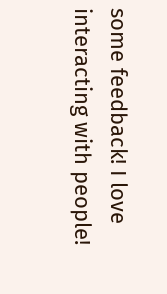some feedback! I love interacting with people!